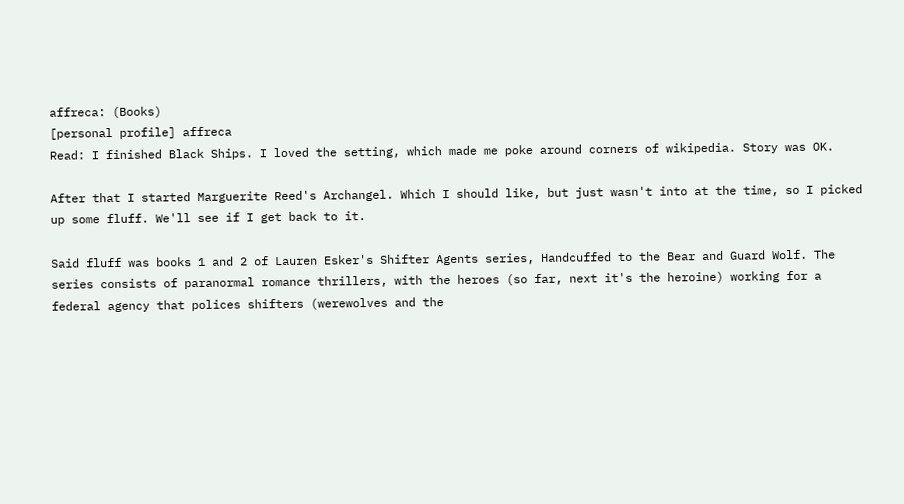affreca: (Books)
[personal profile] affreca
Read: I finished Black Ships. I loved the setting, which made me poke around corners of wikipedia. Story was OK.

After that I started Marguerite Reed's Archangel. Which I should like, but just wasn't into at the time, so I picked up some fluff. We'll see if I get back to it.

Said fluff was books 1 and 2 of Lauren Esker's Shifter Agents series, Handcuffed to the Bear and Guard Wolf. The series consists of paranormal romance thrillers, with the heroes (so far, next it's the heroine) working for a federal agency that polices shifters (werewolves and the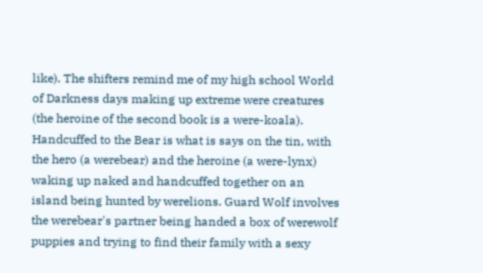like). The shifters remind me of my high school World of Darkness days making up extreme were creatures (the heroine of the second book is a were-koala). Handcuffed to the Bear is what is says on the tin, with the hero (a werebear) and the heroine (a were-lynx) waking up naked and handcuffed together on an island being hunted by werelions. Guard Wolf involves the werebear's partner being handed a box of werewolf puppies and trying to find their family with a sexy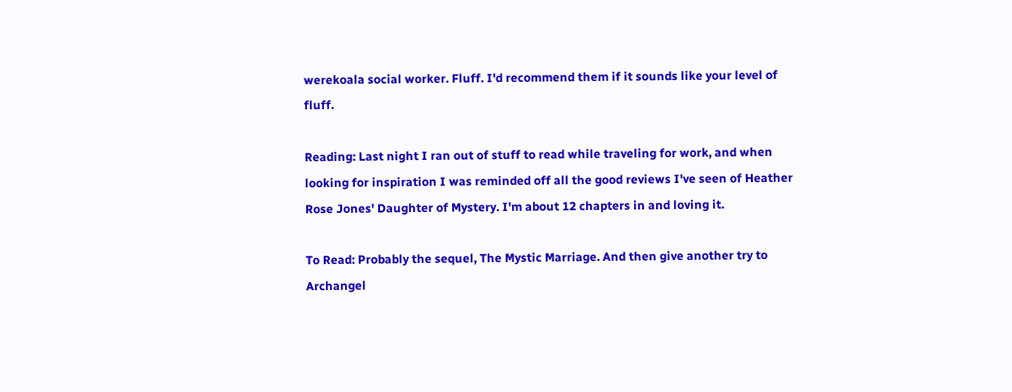werekoala social worker. Fluff. I'd recommend them if it sounds like your level of fluff.

Reading: Last night I ran out of stuff to read while traveling for work, and when looking for inspiration I was reminded off all the good reviews I've seen of Heather Rose Jones' Daughter of Mystery. I'm about 12 chapters in and loving it.

To Read: Probably the sequel, The Mystic Marriage. And then give another try to Archangel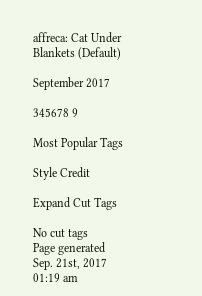affreca: Cat Under Blankets (Default)

September 2017

345678 9

Most Popular Tags

Style Credit

Expand Cut Tags

No cut tags
Page generated Sep. 21st, 2017 01:19 am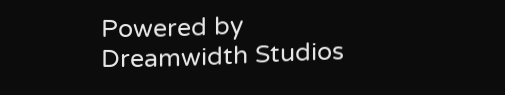Powered by Dreamwidth Studios